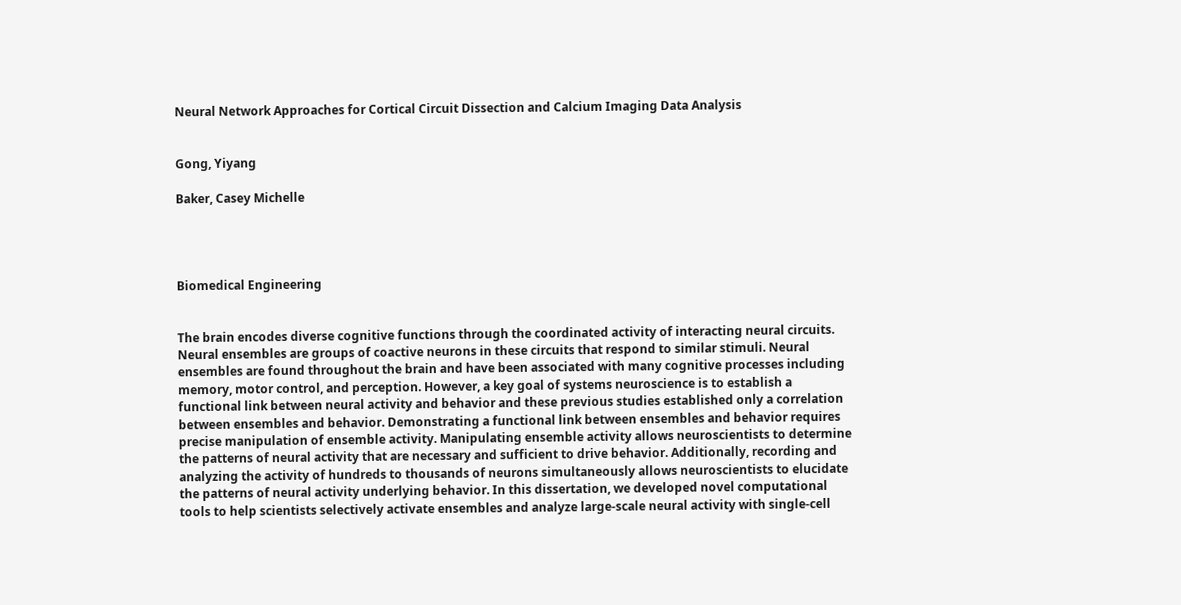Neural Network Approaches for Cortical Circuit Dissection and Calcium Imaging Data Analysis


Gong, Yiyang

Baker, Casey Michelle




Biomedical Engineering


The brain encodes diverse cognitive functions through the coordinated activity of interacting neural circuits. Neural ensembles are groups of coactive neurons in these circuits that respond to similar stimuli. Neural ensembles are found throughout the brain and have been associated with many cognitive processes including memory, motor control, and perception. However, a key goal of systems neuroscience is to establish a functional link between neural activity and behavior and these previous studies established only a correlation between ensembles and behavior. Demonstrating a functional link between ensembles and behavior requires precise manipulation of ensemble activity. Manipulating ensemble activity allows neuroscientists to determine the patterns of neural activity that are necessary and sufficient to drive behavior. Additionally, recording and analyzing the activity of hundreds to thousands of neurons simultaneously allows neuroscientists to elucidate the patterns of neural activity underlying behavior. In this dissertation, we developed novel computational tools to help scientists selectively activate ensembles and analyze large-scale neural activity with single-cell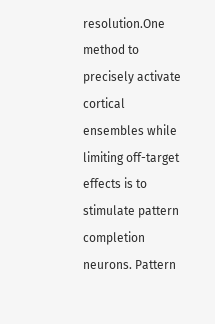resolution.One method to precisely activate cortical ensembles while limiting off-target effects is to stimulate pattern completion neurons. Pattern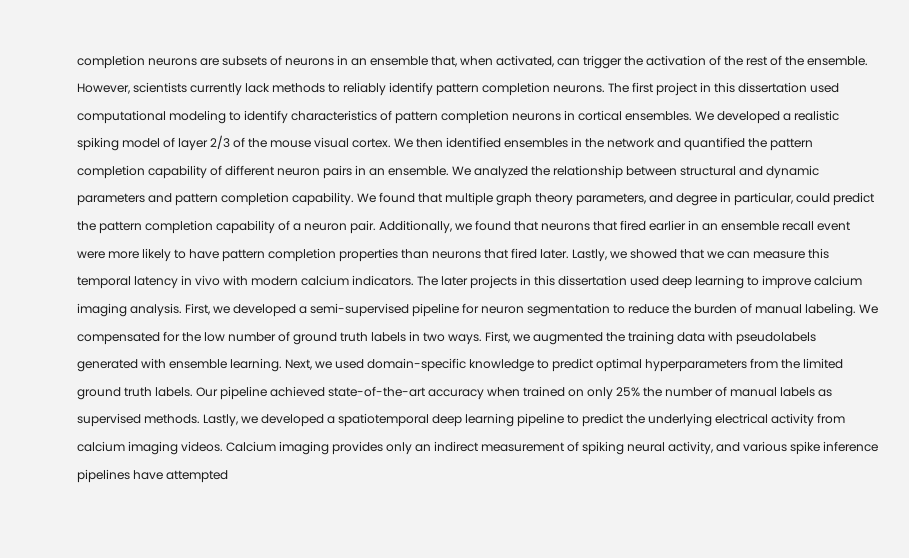completion neurons are subsets of neurons in an ensemble that, when activated, can trigger the activation of the rest of the ensemble. However, scientists currently lack methods to reliably identify pattern completion neurons. The first project in this dissertation used computational modeling to identify characteristics of pattern completion neurons in cortical ensembles. We developed a realistic spiking model of layer 2/3 of the mouse visual cortex. We then identified ensembles in the network and quantified the pattern completion capability of different neuron pairs in an ensemble. We analyzed the relationship between structural and dynamic parameters and pattern completion capability. We found that multiple graph theory parameters, and degree in particular, could predict the pattern completion capability of a neuron pair. Additionally, we found that neurons that fired earlier in an ensemble recall event were more likely to have pattern completion properties than neurons that fired later. Lastly, we showed that we can measure this temporal latency in vivo with modern calcium indicators. The later projects in this dissertation used deep learning to improve calcium imaging analysis. First, we developed a semi-supervised pipeline for neuron segmentation to reduce the burden of manual labeling. We compensated for the low number of ground truth labels in two ways. First, we augmented the training data with pseudolabels generated with ensemble learning. Next, we used domain-specific knowledge to predict optimal hyperparameters from the limited ground truth labels. Our pipeline achieved state-of-the-art accuracy when trained on only 25% the number of manual labels as supervised methods. Lastly, we developed a spatiotemporal deep learning pipeline to predict the underlying electrical activity from calcium imaging videos. Calcium imaging provides only an indirect measurement of spiking neural activity, and various spike inference pipelines have attempted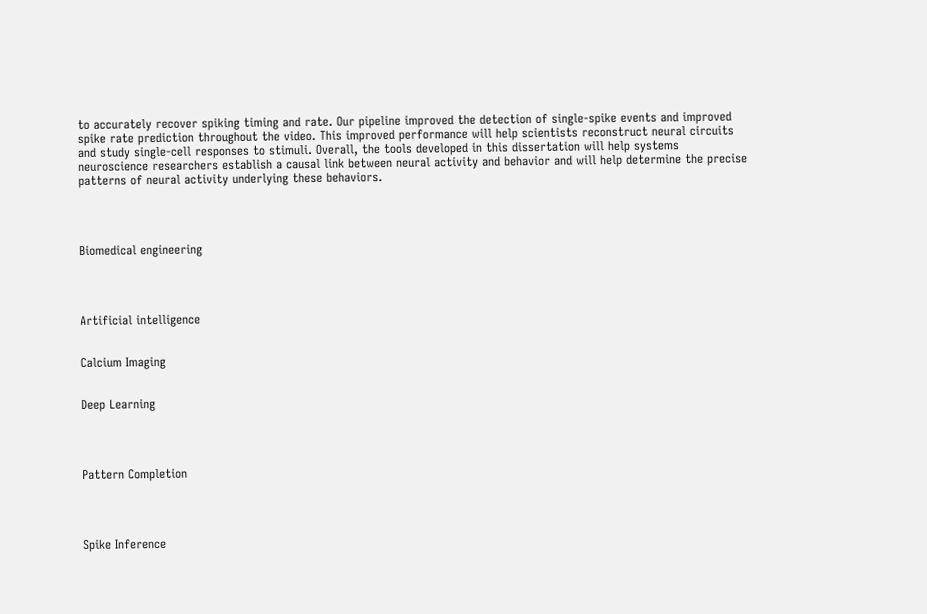to accurately recover spiking timing and rate. Our pipeline improved the detection of single-spike events and improved spike rate prediction throughout the video. This improved performance will help scientists reconstruct neural circuits and study single-cell responses to stimuli. Overall, the tools developed in this dissertation will help systems neuroscience researchers establish a causal link between neural activity and behavior and will help determine the precise patterns of neural activity underlying these behaviors.




Biomedical engineering




Artificial intelligence


Calcium Imaging


Deep Learning




Pattern Completion




Spike Inference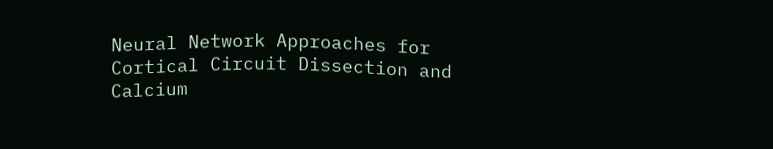Neural Network Approaches for Cortical Circuit Dissection and Calcium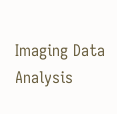Imaging Data Analysis